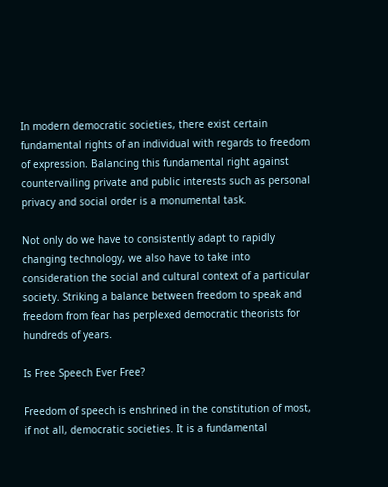In modern democratic societies, there exist certain fundamental rights of an individual with regards to freedom of expression. Balancing this fundamental right against countervailing private and public interests such as personal privacy and social order is a monumental task.

Not only do we have to consistently adapt to rapidly changing technology, we also have to take into consideration the social and cultural context of a particular society. Striking a balance between freedom to speak and freedom from fear has perplexed democratic theorists for hundreds of years.

Is Free Speech Ever Free?

Freedom of speech is enshrined in the constitution of most, if not all, democratic societies. It is a fundamental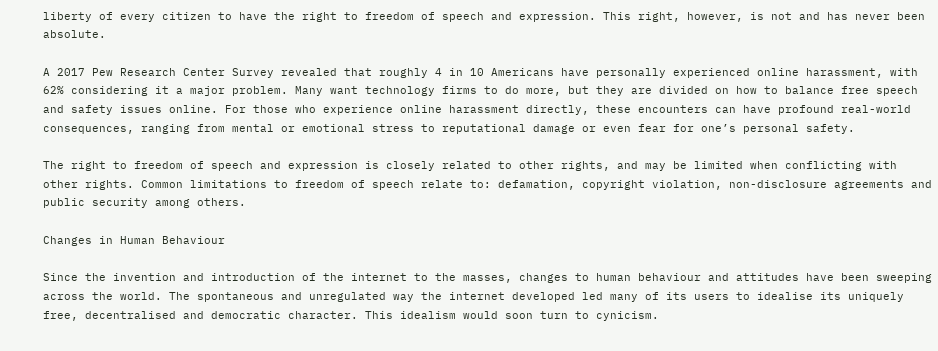liberty of every citizen to have the right to freedom of speech and expression. This right, however, is not and has never been absolute.

A 2017 Pew Research Center Survey revealed that roughly 4 in 10 Americans have personally experienced online harassment, with 62% considering it a major problem. Many want technology firms to do more, but they are divided on how to balance free speech and safety issues online. For those who experience online harassment directly, these encounters can have profound real-world consequences, ranging from mental or emotional stress to reputational damage or even fear for one’s personal safety.

The right to freedom of speech and expression is closely related to other rights, and may be limited when conflicting with other rights. Common limitations to freedom of speech relate to: defamation, copyright violation, non-disclosure agreements and public security among others.

Changes in Human Behaviour

Since the invention and introduction of the internet to the masses, changes to human behaviour and attitudes have been sweeping across the world. The spontaneous and unregulated way the internet developed led many of its users to idealise its uniquely free, decentralised and democratic character. This idealism would soon turn to cynicism.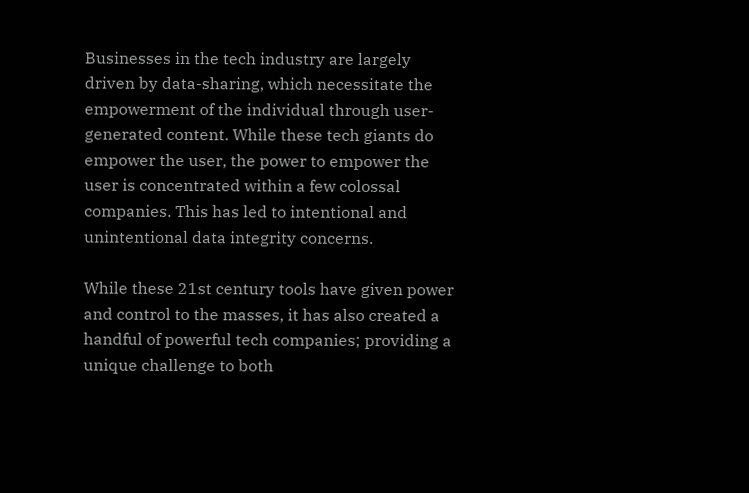Businesses in the tech industry are largely driven by data-sharing, which necessitate the empowerment of the individual through user-generated content. While these tech giants do empower the user, the power to empower the user is concentrated within a few colossal companies. This has led to intentional and unintentional data integrity concerns.

While these 21st century tools have given power and control to the masses, it has also created a handful of powerful tech companies; providing a unique challenge to both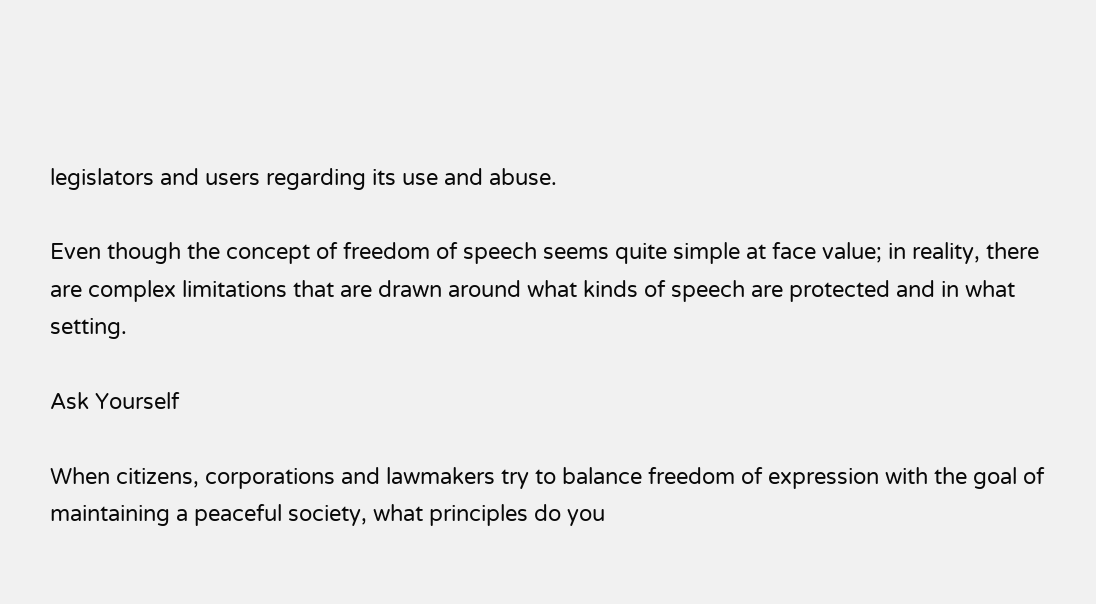legislators and users regarding its use and abuse.

Even though the concept of freedom of speech seems quite simple at face value; in reality, there are complex limitations that are drawn around what kinds of speech are protected and in what setting.

Ask Yourself

When citizens, corporations and lawmakers try to balance freedom of expression with the goal of maintaining a peaceful society, what principles do you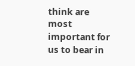think are most important for us to bear in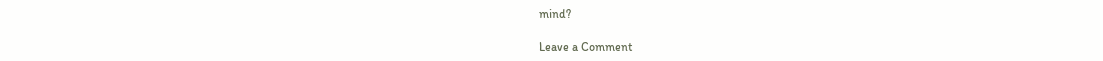mind?

Leave a Comment